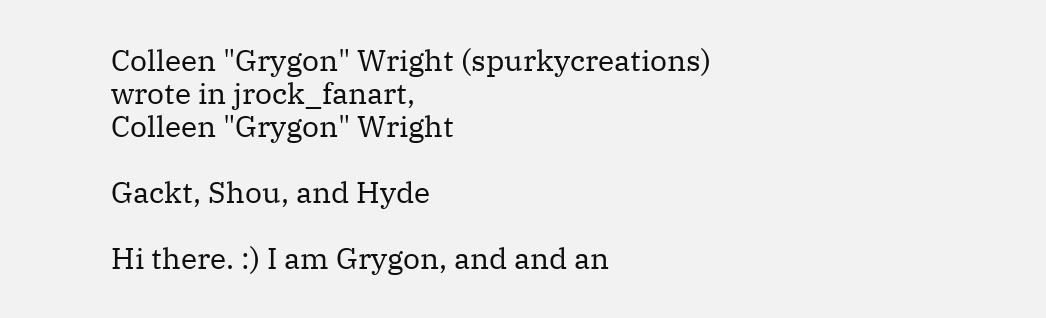Colleen "Grygon" Wright (spurkycreations) wrote in jrock_fanart,
Colleen "Grygon" Wright

Gackt, Shou, and Hyde

Hi there. :) I am Grygon, and and an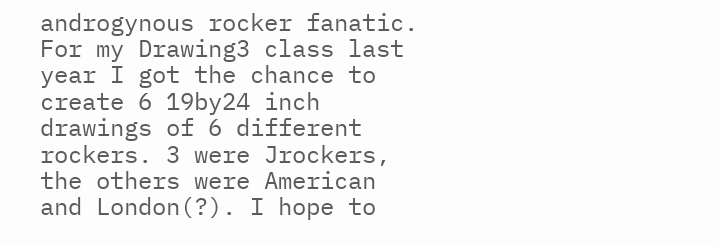androgynous rocker fanatic. For my Drawing3 class last year I got the chance to create 6 19by24 inch drawings of 6 different rockers. 3 were Jrockers, the others were American and London(?). I hope to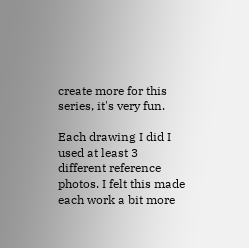create more for this series, it's very fun.

Each drawing I did I used at least 3 different reference photos. I felt this made each work a bit more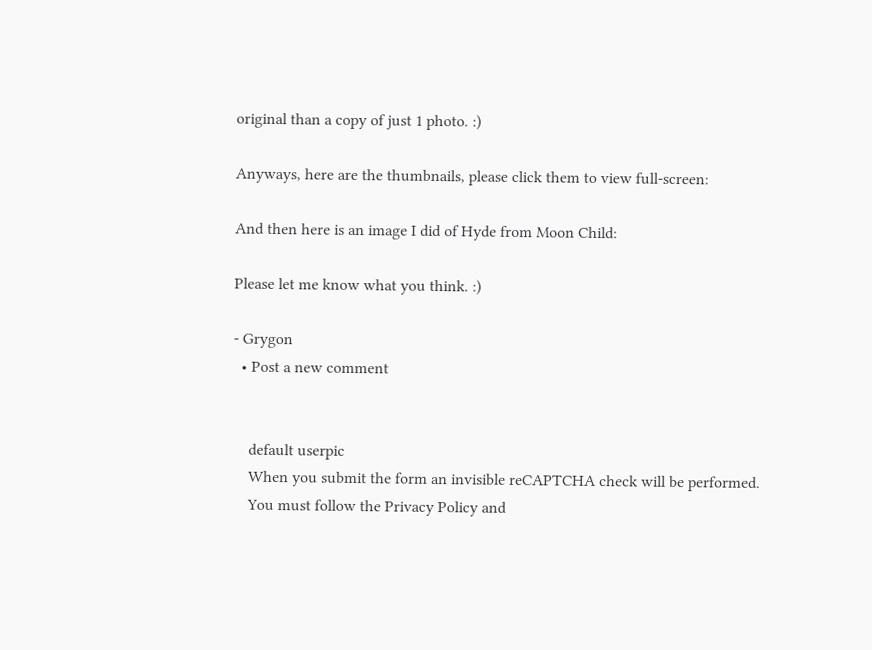original than a copy of just 1 photo. :)

Anyways, here are the thumbnails, please click them to view full-screen:

And then here is an image I did of Hyde from Moon Child:

Please let me know what you think. :)

- Grygon
  • Post a new comment


    default userpic
    When you submit the form an invisible reCAPTCHA check will be performed.
    You must follow the Privacy Policy and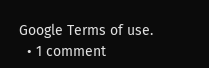Google Terms of use.
  • 1 comment